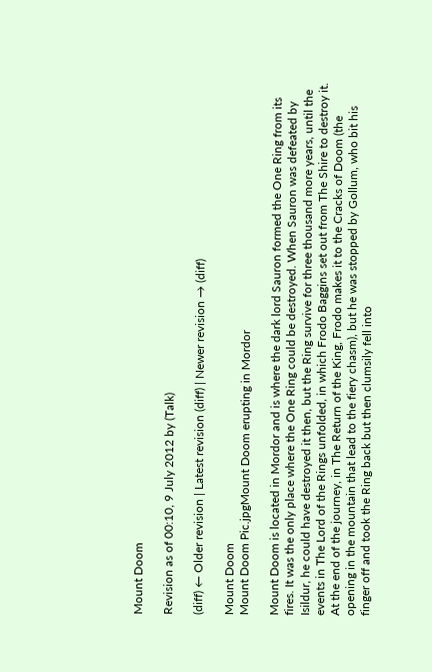Mount Doom

Revision as of 00:10, 9 July 2012 by (Talk)

(diff) ← Older revision | Latest revision (diff) | Newer revision → (diff)

Mount Doom
Mount Doom Pic.jpgMount Doom erupting in Mordor

Mount Doom is located in Mordor and is where the dark lord Sauron formed the One Ring from its fires. It was the only place where the One Ring could be destroyed. When Sauron was defeated by Isildur, he could have destroyed it then, but the Ring survive for three thousand more years, until the events in The Lord of the Rings unfolded, in which Frodo Baggins set out from The Shire to destroy it. At the end of the journey, in The Return of the King, Frodo makes it to the Cracks of Doom (the opening in the mountain that lead to the fiery chasm), but he was stopped by Gollum, who bit his finger off and took the Ring back but then clumsily fell into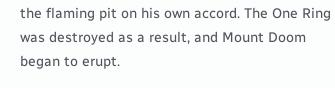the flaming pit on his own accord. The One Ring was destroyed as a result, and Mount Doom began to erupt.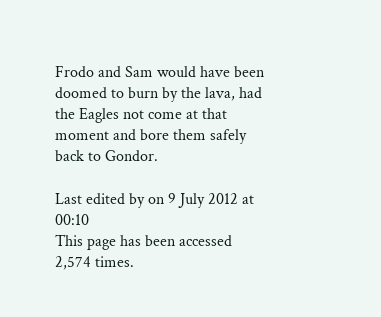Frodo and Sam would have been doomed to burn by the lava, had the Eagles not come at that moment and bore them safely back to Gondor.

Last edited by on 9 July 2012 at 00:10
This page has been accessed 2,574 times.